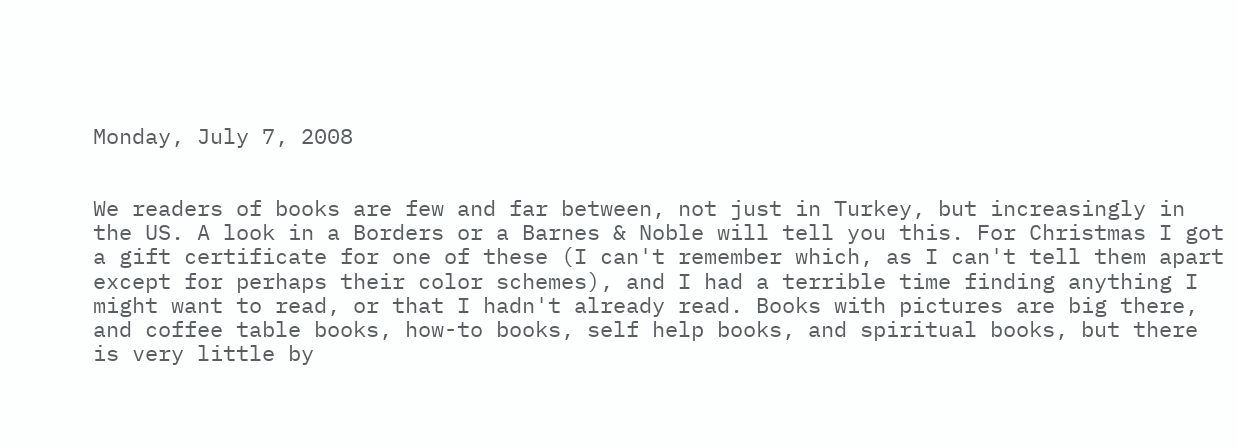Monday, July 7, 2008


We readers of books are few and far between, not just in Turkey, but increasingly in the US. A look in a Borders or a Barnes & Noble will tell you this. For Christmas I got a gift certificate for one of these (I can't remember which, as I can't tell them apart except for perhaps their color schemes), and I had a terrible time finding anything I might want to read, or that I hadn't already read. Books with pictures are big there, and coffee table books, how-to books, self help books, and spiritual books, but there is very little by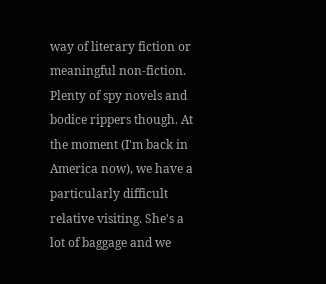way of literary fiction or meaningful non-fiction. Plenty of spy novels and bodice rippers though. At the moment (I'm back in America now), we have a particularly difficult relative visiting. She's a lot of baggage and we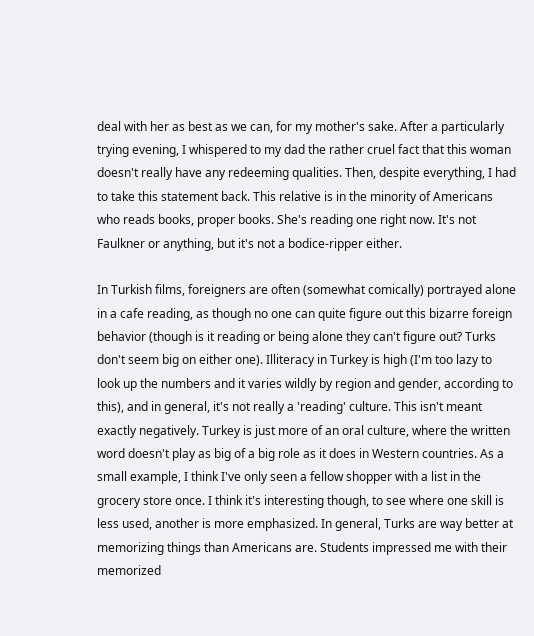deal with her as best as we can, for my mother's sake. After a particularly trying evening, I whispered to my dad the rather cruel fact that this woman doesn't really have any redeeming qualities. Then, despite everything, I had to take this statement back. This relative is in the minority of Americans who reads books, proper books. She's reading one right now. It's not Faulkner or anything, but it's not a bodice-ripper either.

In Turkish films, foreigners are often (somewhat comically) portrayed alone in a cafe reading, as though no one can quite figure out this bizarre foreign behavior (though is it reading or being alone they can't figure out? Turks don't seem big on either one). Illiteracy in Turkey is high (I'm too lazy to look up the numbers and it varies wildly by region and gender, according to this), and in general, it's not really a 'reading' culture. This isn't meant exactly negatively. Turkey is just more of an oral culture, where the written word doesn't play as big of a big role as it does in Western countries. As a small example, I think I've only seen a fellow shopper with a list in the grocery store once. I think it's interesting though, to see where one skill is less used, another is more emphasized. In general, Turks are way better at memorizing things than Americans are. Students impressed me with their memorized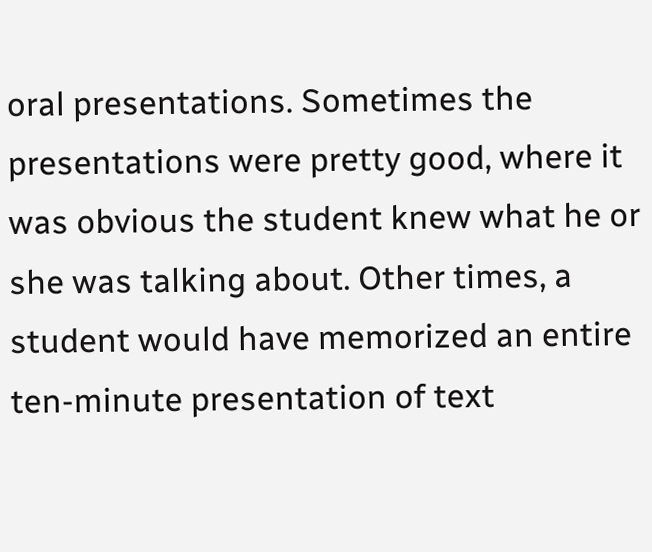oral presentations. Sometimes the presentations were pretty good, where it was obvious the student knew what he or she was talking about. Other times, a student would have memorized an entire ten-minute presentation of text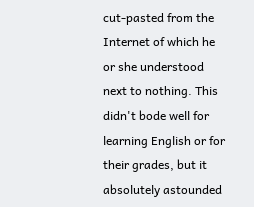cut-pasted from the Internet of which he or she understood next to nothing. This didn't bode well for learning English or for their grades, but it absolutely astounded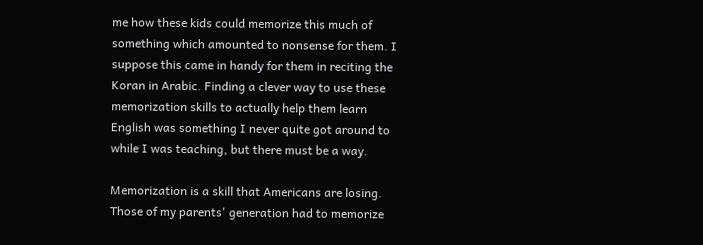me how these kids could memorize this much of something which amounted to nonsense for them. I suppose this came in handy for them in reciting the Koran in Arabic. Finding a clever way to use these memorization skills to actually help them learn English was something I never quite got around to while I was teaching, but there must be a way.

Memorization is a skill that Americans are losing. Those of my parents' generation had to memorize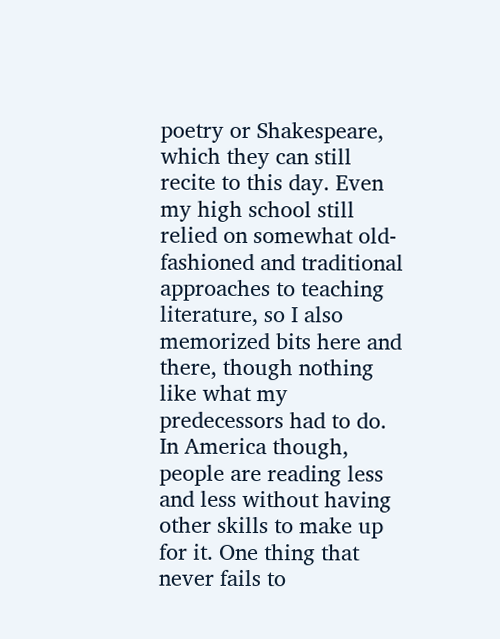poetry or Shakespeare, which they can still recite to this day. Even my high school still relied on somewhat old-fashioned and traditional approaches to teaching literature, so I also memorized bits here and there, though nothing like what my predecessors had to do. In America though, people are reading less and less without having other skills to make up for it. One thing that never fails to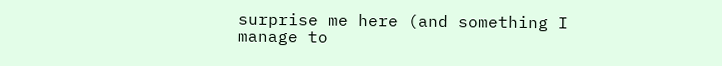surprise me here (and something I manage to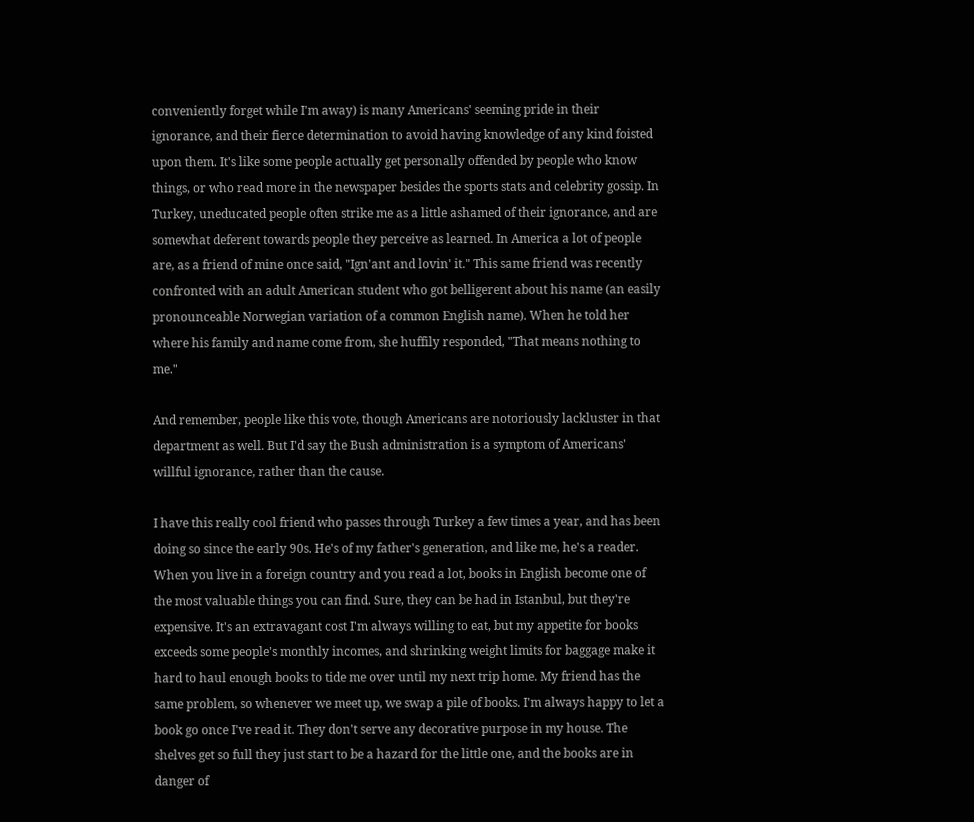conveniently forget while I'm away) is many Americans' seeming pride in their ignorance, and their fierce determination to avoid having knowledge of any kind foisted upon them. It's like some people actually get personally offended by people who know things, or who read more in the newspaper besides the sports stats and celebrity gossip. In Turkey, uneducated people often strike me as a little ashamed of their ignorance, and are somewhat deferent towards people they perceive as learned. In America a lot of people are, as a friend of mine once said, "Ign'ant and lovin' it." This same friend was recently confronted with an adult American student who got belligerent about his name (an easily pronounceable Norwegian variation of a common English name). When he told her where his family and name come from, she huffily responded, "That means nothing to me."

And remember, people like this vote, though Americans are notoriously lackluster in that department as well. But I'd say the Bush administration is a symptom of Americans' willful ignorance, rather than the cause.

I have this really cool friend who passes through Turkey a few times a year, and has been doing so since the early 90s. He's of my father's generation, and like me, he's a reader. When you live in a foreign country and you read a lot, books in English become one of the most valuable things you can find. Sure, they can be had in Istanbul, but they're expensive. It's an extravagant cost I'm always willing to eat, but my appetite for books exceeds some people's monthly incomes, and shrinking weight limits for baggage make it hard to haul enough books to tide me over until my next trip home. My friend has the same problem, so whenever we meet up, we swap a pile of books. I'm always happy to let a book go once I've read it. They don't serve any decorative purpose in my house. The shelves get so full they just start to be a hazard for the little one, and the books are in danger of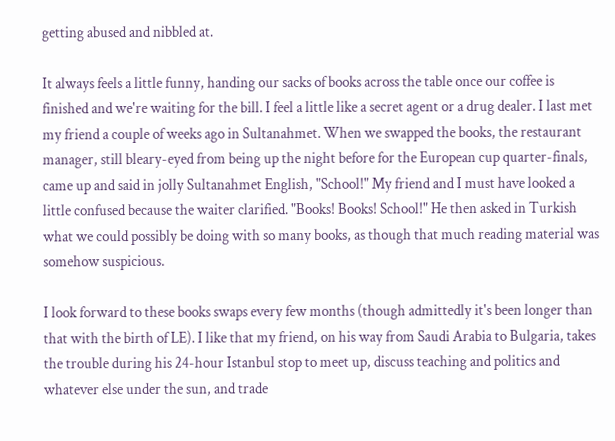getting abused and nibbled at.

It always feels a little funny, handing our sacks of books across the table once our coffee is finished and we're waiting for the bill. I feel a little like a secret agent or a drug dealer. I last met my friend a couple of weeks ago in Sultanahmet. When we swapped the books, the restaurant manager, still bleary-eyed from being up the night before for the European cup quarter-finals, came up and said in jolly Sultanahmet English, "School!" My friend and I must have looked a little confused because the waiter clarified. "Books! Books! School!" He then asked in Turkish what we could possibly be doing with so many books, as though that much reading material was somehow suspicious.

I look forward to these books swaps every few months (though admittedly it's been longer than that with the birth of LE). I like that my friend, on his way from Saudi Arabia to Bulgaria, takes the trouble during his 24-hour Istanbul stop to meet up, discuss teaching and politics and whatever else under the sun, and trade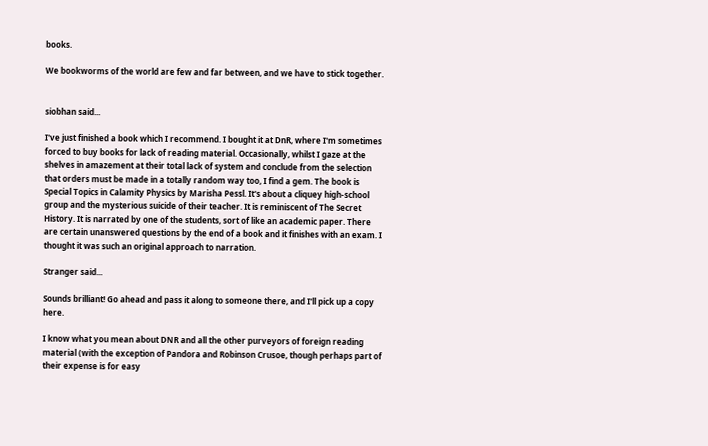books.

We bookworms of the world are few and far between, and we have to stick together.


siobhan said...

I've just finished a book which I recommend. I bought it at DnR, where I'm sometimes forced to buy books for lack of reading material. Occasionally, whilst I gaze at the shelves in amazement at their total lack of system and conclude from the selection that orders must be made in a totally random way too, I find a gem. The book is Special Topics in Calamity Physics by Marisha Pessl. It's about a cliquey high-school group and the mysterious suicide of their teacher. It is reminiscent of The Secret History. It is narrated by one of the students, sort of like an academic paper. There are certain unanswered questions by the end of a book and it finishes with an exam. I thought it was such an original approach to narration.

Stranger said...

Sounds brilliant! Go ahead and pass it along to someone there, and I'll pick up a copy here.

I know what you mean about DNR and all the other purveyors of foreign reading material (with the exception of Pandora and Robinson Crusoe, though perhaps part of their expense is for easy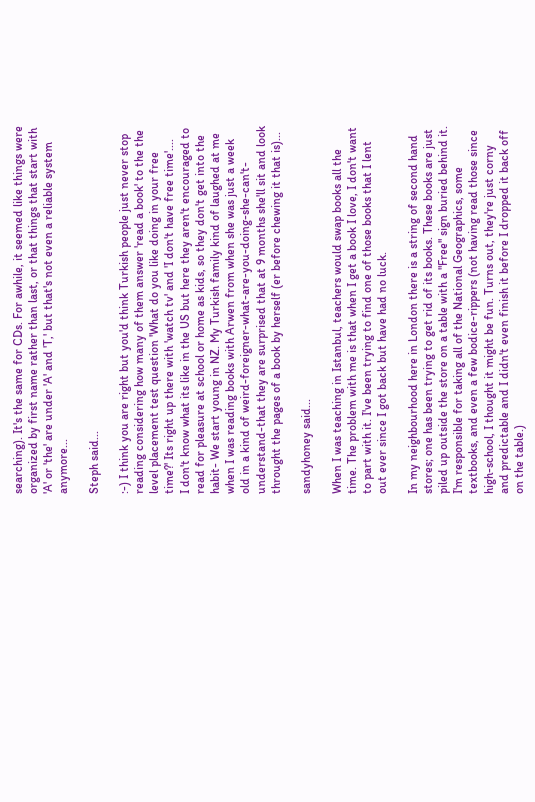searching). It's the same for CDs. For awhile, it seemed like things were organized by first name rather than last, or that things that start with 'A' or 'the' are under 'A' and 'T,' but that's not even a reliable system anymore...

Steph said...

:-) I think you are right but you'd think Turkish people just never stop reading considering how many of them answer 'read a book' to the the level placement test question 'What do you like doing in your free time?' Its right up there with 'watch tv' and 'I don't have free time'....
I don't know what its like in the US but here they aren't encouraged to read for pleasure at school or home as kids, so they don't get into the habit- We start young in NZ. My Turkish family kind of laughed at me when I was reading books with Arwen from when she was just a week old in a kind of weird-foreigner-what-are-you-doing-she-can't-understand-that they are surprised that at 9 months she'll sit and look throught the pages of a book by herself (er before chewing it that is)...

sandyhoney said...

When I was teaching in Istanbul, teachers would swap books all the time. The problem with me is that when I get a book I love, I don't want to part with it. I've been trying to find one of those books that I lent out ever since I got back but have had no luck.

In my neighbourhood here in London there is a string of second hand stores; one has been trying to get rid of its books. These books are just piled up outside the store on a table with a "Free" sign buried behind it. I'm responsible for taking all of the National Geographics, some textbooks, and even a few bodice-rippers (not having read those since high-school, I thought it might be fun. Turns out, they're just corny and predictable and I didn't even finish it before I dropped it back off on the table.)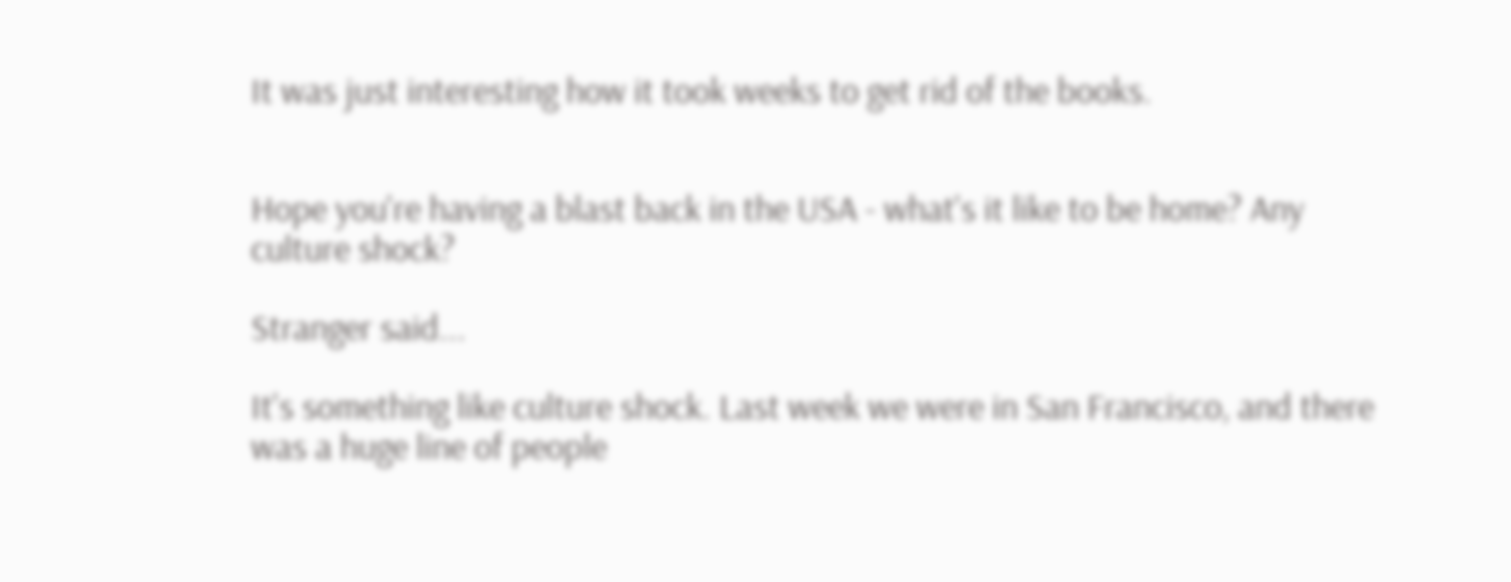It was just interesting how it took weeks to get rid of the books.


Hope you're having a blast back in the USA - what's it like to be home? Any culture shock?

Stranger said...

It's something like culture shock. Last week we were in San Francisco, and there was a huge line of people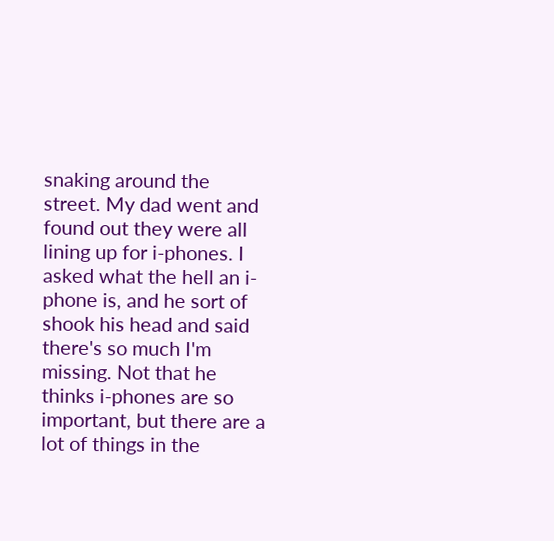snaking around the street. My dad went and found out they were all lining up for i-phones. I asked what the hell an i-phone is, and he sort of shook his head and said there's so much I'm missing. Not that he thinks i-phones are so important, but there are a lot of things in the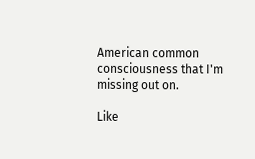American common consciousness that I'm missing out on.

Like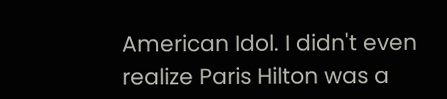American Idol. I didn't even realize Paris Hilton was a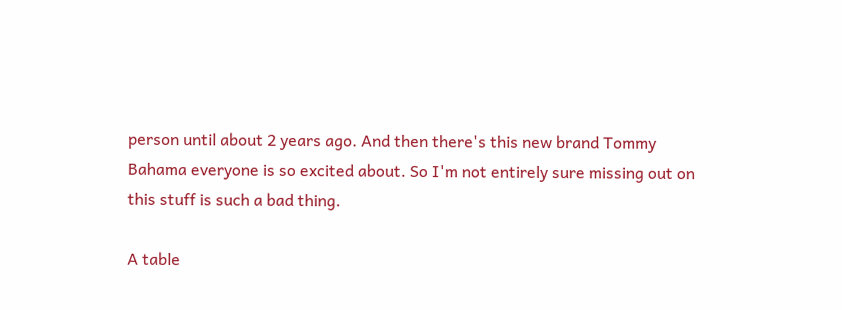person until about 2 years ago. And then there's this new brand Tommy Bahama everyone is so excited about. So I'm not entirely sure missing out on this stuff is such a bad thing.

A table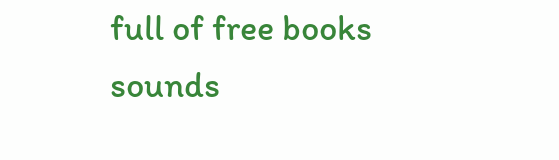full of free books sounds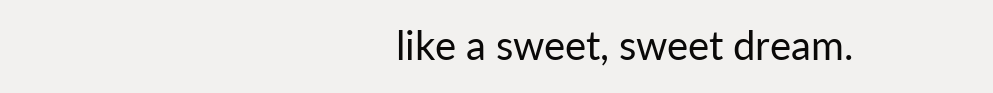like a sweet, sweet dream.